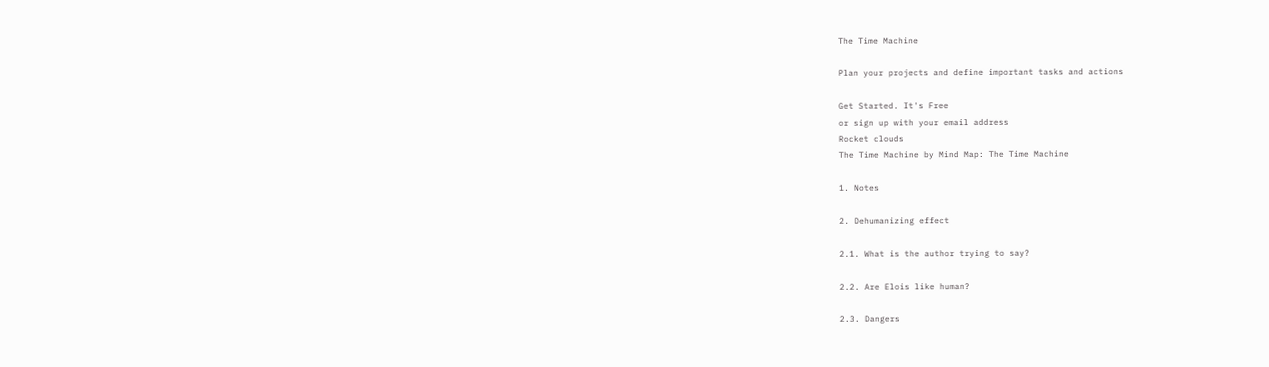The Time Machine

Plan your projects and define important tasks and actions

Get Started. It's Free
or sign up with your email address
Rocket clouds
The Time Machine by Mind Map: The Time Machine

1. Notes

2. Dehumanizing effect

2.1. What is the author trying to say?

2.2. Are Elois like human?

2.3. Dangers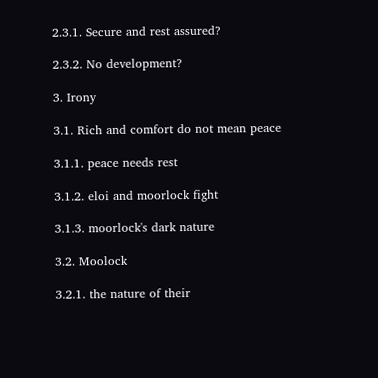2.3.1. Secure and rest assured?

2.3.2. No development?

3. Irony

3.1. Rich and comfort do not mean peace

3.1.1. peace needs rest

3.1.2. eloi and moorlock fight

3.1.3. moorlock's dark nature

3.2. Moolock

3.2.1. the nature of their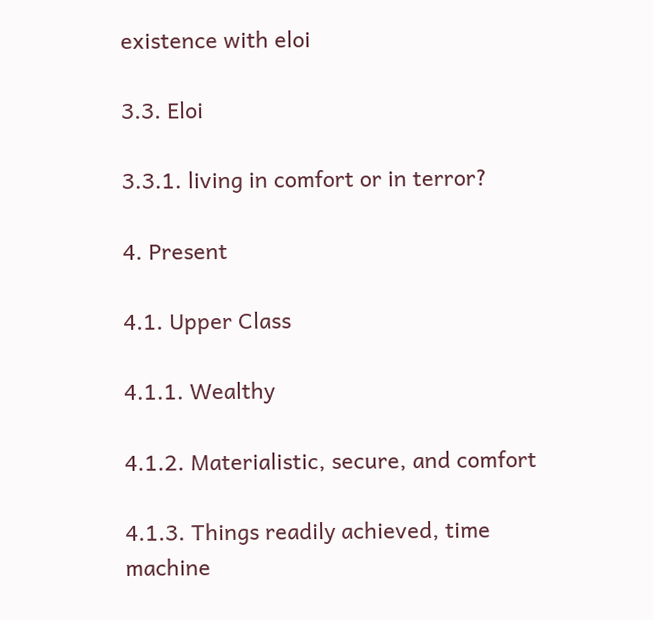existence with eloi

3.3. Eloi

3.3.1. living in comfort or in terror?

4. Present

4.1. Upper Class

4.1.1. Wealthy

4.1.2. Materialistic, secure, and comfort

4.1.3. Things readily achieved, time machine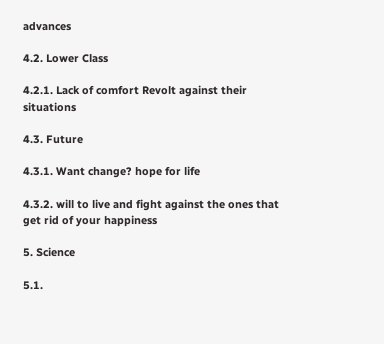advances

4.2. Lower Class

4.2.1. Lack of comfort Revolt against their situations

4.3. Future

4.3.1. Want change? hope for life

4.3.2. will to live and fight against the ones that get rid of your happiness

5. Science

5.1.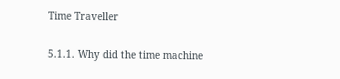Time Traveller

5.1.1. Why did the time machine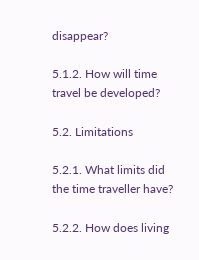disappear?

5.1.2. How will time travel be developed?

5.2. Limitations

5.2.1. What limits did the time traveller have?

5.2.2. How does living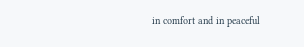in comfort and in peaceful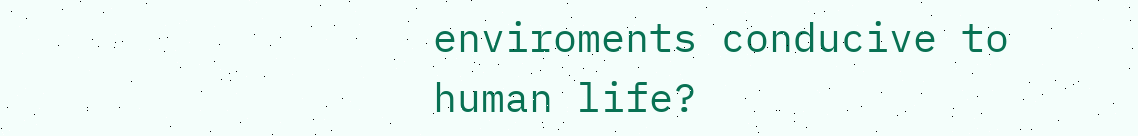enviroments conducive to human life?